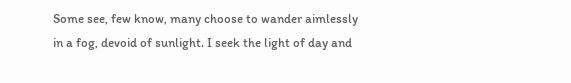Some see, few know, many choose to wander aimlessly in a fog, devoid of sunlight. I seek the light of day and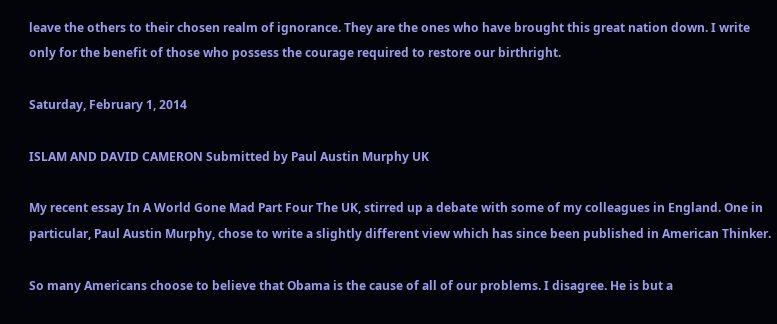leave the others to their chosen realm of ignorance. They are the ones who have brought this great nation down. I write only for the benefit of those who possess the courage required to restore our birthright.

Saturday, February 1, 2014

ISLAM AND DAVID CAMERON Submitted by Paul Austin Murphy UK

My recent essay In A World Gone Mad Part Four The UK, stirred up a debate with some of my colleagues in England. One in particular, Paul Austin Murphy, chose to write a slightly different view which has since been published in American Thinker.

So many Americans choose to believe that Obama is the cause of all of our problems. I disagree. He is but a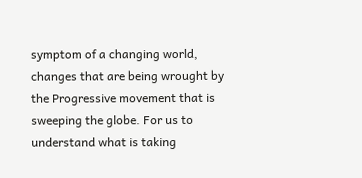symptom of a changing world, changes that are being wrought by the Progressive movement that is sweeping the globe. For us to understand what is taking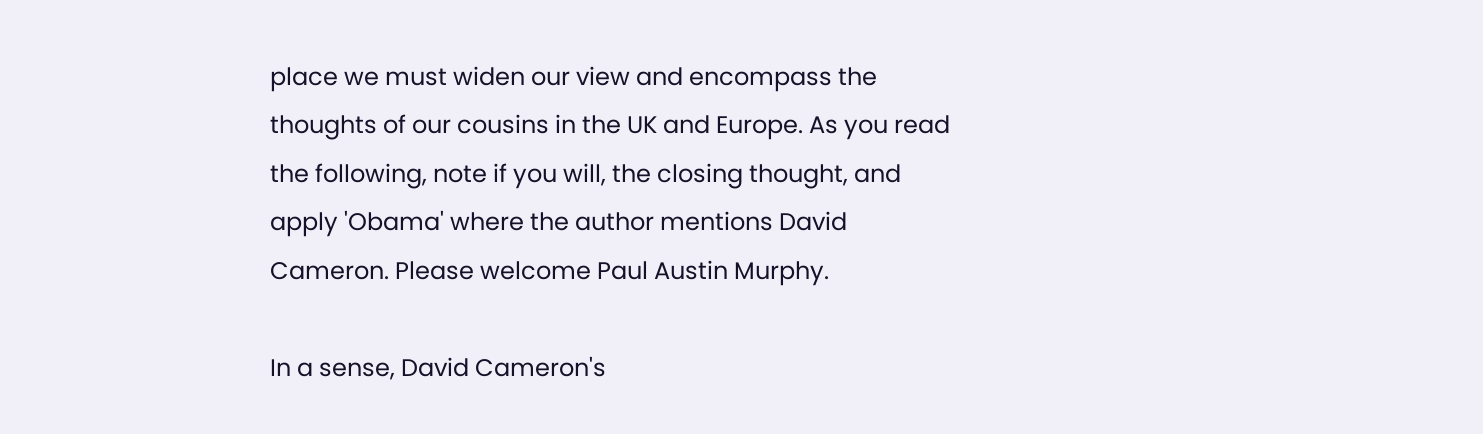place we must widen our view and encompass the thoughts of our cousins in the UK and Europe. As you read the following, note if you will, the closing thought, and apply 'Obama' where the author mentions David Cameron. Please welcome Paul Austin Murphy.

In a sense, David Cameron's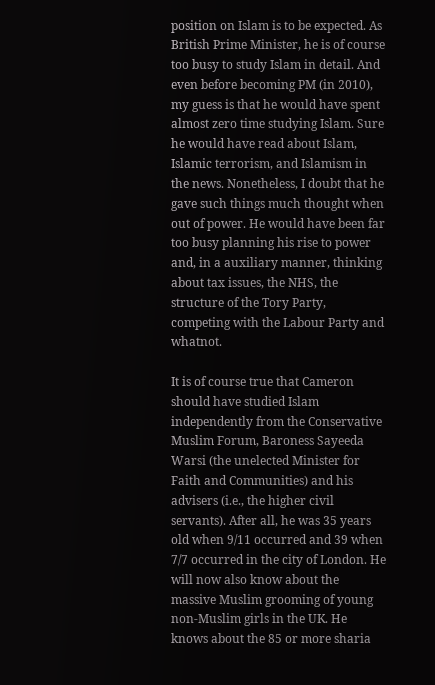position on Islam is to be expected. As British Prime Minister, he is of course too busy to study Islam in detail. And even before becoming PM (in 2010), my guess is that he would have spent almost zero time studying Islam. Sure he would have read about Islam, Islamic terrorism, and Islamism in the news. Nonetheless, I doubt that he gave such things much thought when out of power. He would have been far too busy planning his rise to power and, in a auxiliary manner, thinking about tax issues, the NHS, the structure of the Tory Party, competing with the Labour Party and whatnot.

It is of course true that Cameron should have studied Islam independently from the Conservative Muslim Forum, Baroness Sayeeda Warsi (the unelected Minister for Faith and Communities) and his advisers (i.e., the higher civil servants). After all, he was 35 years old when 9/11 occurred and 39 when 7/7 occurred in the city of London. He will now also know about the massive Muslim grooming of young non-Muslim girls in the UK. He knows about the 85 or more sharia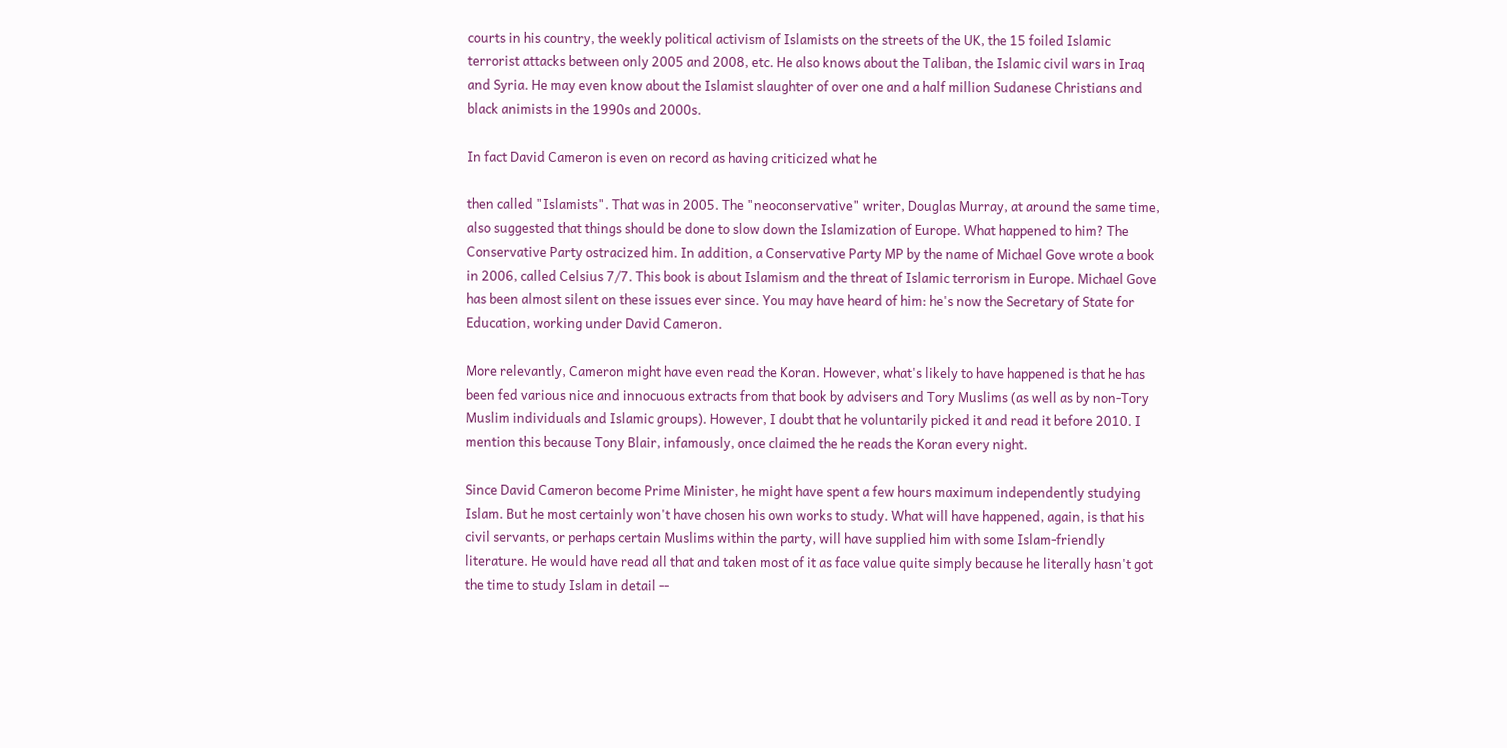courts in his country, the weekly political activism of Islamists on the streets of the UK, the 15 foiled Islamic terrorist attacks between only 2005 and 2008, etc. He also knows about the Taliban, the Islamic civil wars in Iraq and Syria. He may even know about the Islamist slaughter of over one and a half million Sudanese Christians and black animists in the 1990s and 2000s.

In fact David Cameron is even on record as having criticized what he

then called "Islamists". That was in 2005. The "neoconservative" writer, Douglas Murray, at around the same time, also suggested that things should be done to slow down the Islamization of Europe. What happened to him? The Conservative Party ostracized him. In addition, a Conservative Party MP by the name of Michael Gove wrote a book in 2006, called Celsius 7/7. This book is about Islamism and the threat of Islamic terrorism in Europe. Michael Gove has been almost silent on these issues ever since. You may have heard of him: he's now the Secretary of State for Education, working under David Cameron.

More relevantly, Cameron might have even read the Koran. However, what's likely to have happened is that he has been fed various nice and innocuous extracts from that book by advisers and Tory Muslims (as well as by non-Tory Muslim individuals and Islamic groups). However, I doubt that he voluntarily picked it and read it before 2010. I mention this because Tony Blair, infamously, once claimed the he reads the Koran every night.

Since David Cameron become Prime Minister, he might have spent a few hours maximum independently studying Islam. But he most certainly won't have chosen his own works to study. What will have happened, again, is that his civil servants, or perhaps certain Muslims within the party, will have supplied him with some Islam-friendly literature. He would have read all that and taken most of it as face value quite simply because he literally hasn't got the time to study Islam in detail --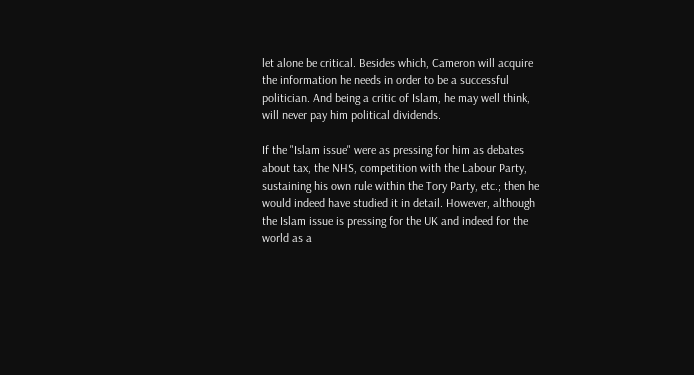let alone be critical. Besides which, Cameron will acquire the information he needs in order to be a successful politician. And being a critic of Islam, he may well think, will never pay him political dividends.

If the "Islam issue" were as pressing for him as debates about tax, the NHS, competition with the Labour Party, sustaining his own rule within the Tory Party, etc.; then he would indeed have studied it in detail. However, although the Islam issue is pressing for the UK and indeed for the world as a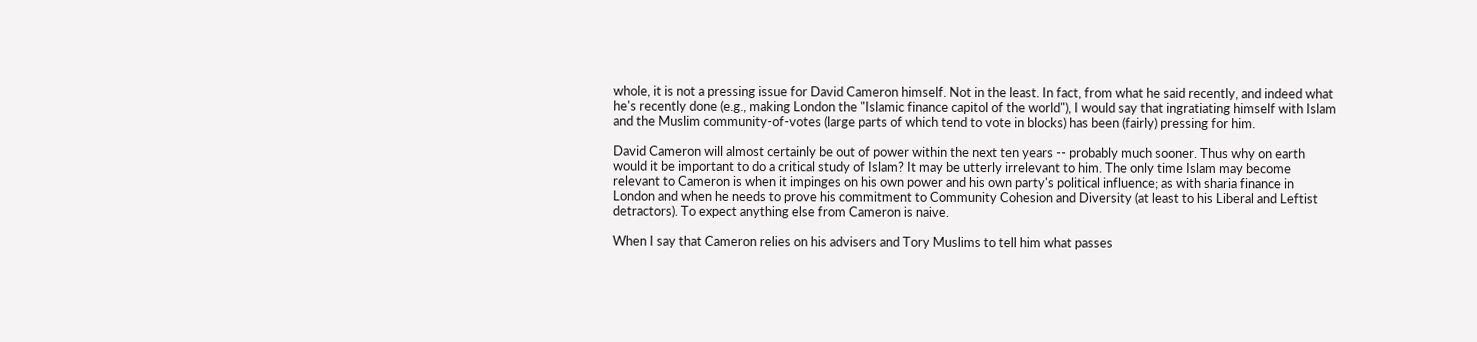whole, it is not a pressing issue for David Cameron himself. Not in the least. In fact, from what he said recently, and indeed what he's recently done (e.g., making London the "Islamic finance capitol of the world"), I would say that ingratiating himself with Islam and the Muslim community-of-votes (large parts of which tend to vote in blocks) has been (fairly) pressing for him.

David Cameron will almost certainly be out of power within the next ten years -- probably much sooner. Thus why on earth would it be important to do a critical study of Islam? It may be utterly irrelevant to him. The only time Islam may become relevant to Cameron is when it impinges on his own power and his own party's political influence; as with sharia finance in London and when he needs to prove his commitment to Community Cohesion and Diversity (at least to his Liberal and Leftist detractors). To expect anything else from Cameron is naive.

When I say that Cameron relies on his advisers and Tory Muslims to tell him what passes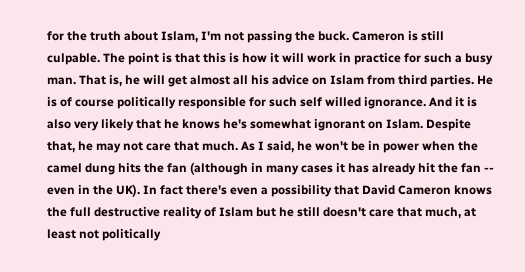for the truth about Islam, I'm not passing the buck. Cameron is still culpable. The point is that this is how it will work in practice for such a busy man. That is, he will get almost all his advice on Islam from third parties. He is of course politically responsible for such self willed ignorance. And it is also very likely that he knows he's somewhat ignorant on Islam. Despite that, he may not care that much. As I said, he won't be in power when the camel dung hits the fan (although in many cases it has already hit the fan -- even in the UK). In fact there's even a possibility that David Cameron knows the full destructive reality of Islam but he still doesn't care that much, at least not politically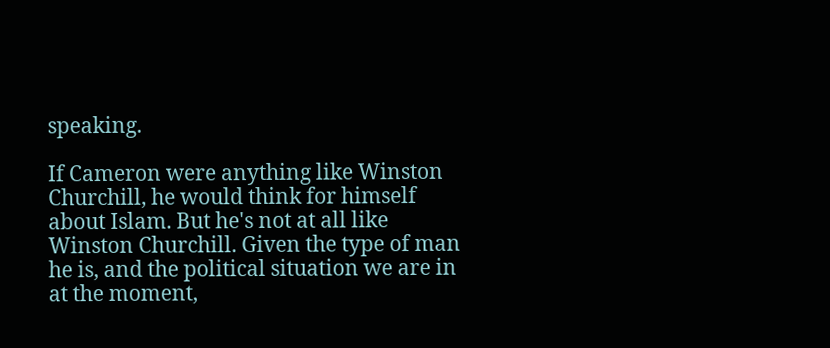speaking.

If Cameron were anything like Winston Churchill, he would think for himself about Islam. But he's not at all like Winston Churchill. Given the type of man he is, and the political situation we are in at the moment,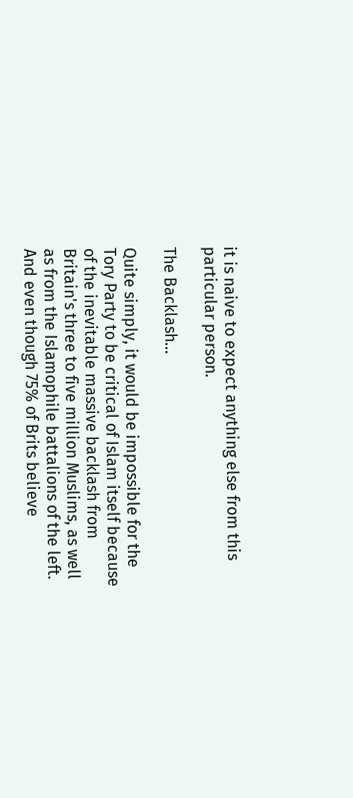it is naive to expect anything else from this particular person.

The Backlash...

Quite simply, it would be impossible for the Tory Party to be critical of Islam itself because of the inevitable massive backlash from Britain's three to five million Muslims, as well as from the Islamophile battalions of the left. And even though 75% of Brits believe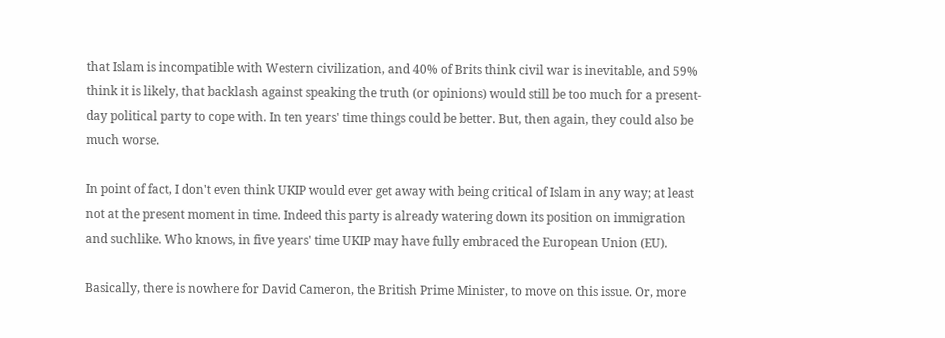that Islam is incompatible with Western civilization, and 40% of Brits think civil war is inevitable, and 59% think it is likely, that backlash against speaking the truth (or opinions) would still be too much for a present-day political party to cope with. In ten years' time things could be better. But, then again, they could also be much worse.

In point of fact, I don't even think UKIP would ever get away with being critical of Islam in any way; at least not at the present moment in time. Indeed this party is already watering down its position on immigration and suchlike. Who knows, in five years' time UKIP may have fully embraced the European Union (EU).

Basically, there is nowhere for David Cameron, the British Prime Minister, to move on this issue. Or, more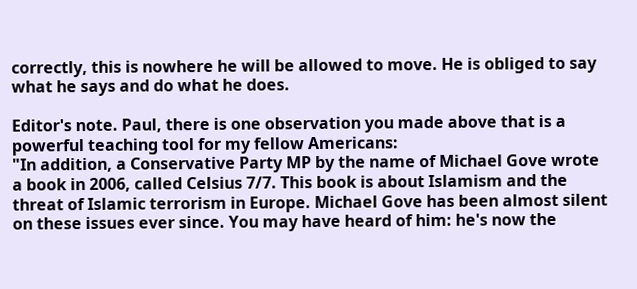correctly, this is nowhere he will be allowed to move. He is obliged to say what he says and do what he does.

Editor's note. Paul, there is one observation you made above that is a powerful teaching tool for my fellow Americans:
"In addition, a Conservative Party MP by the name of Michael Gove wrote a book in 2006, called Celsius 7/7. This book is about Islamism and the threat of Islamic terrorism in Europe. Michael Gove has been almost silent on these issues ever since. You may have heard of him: he's now the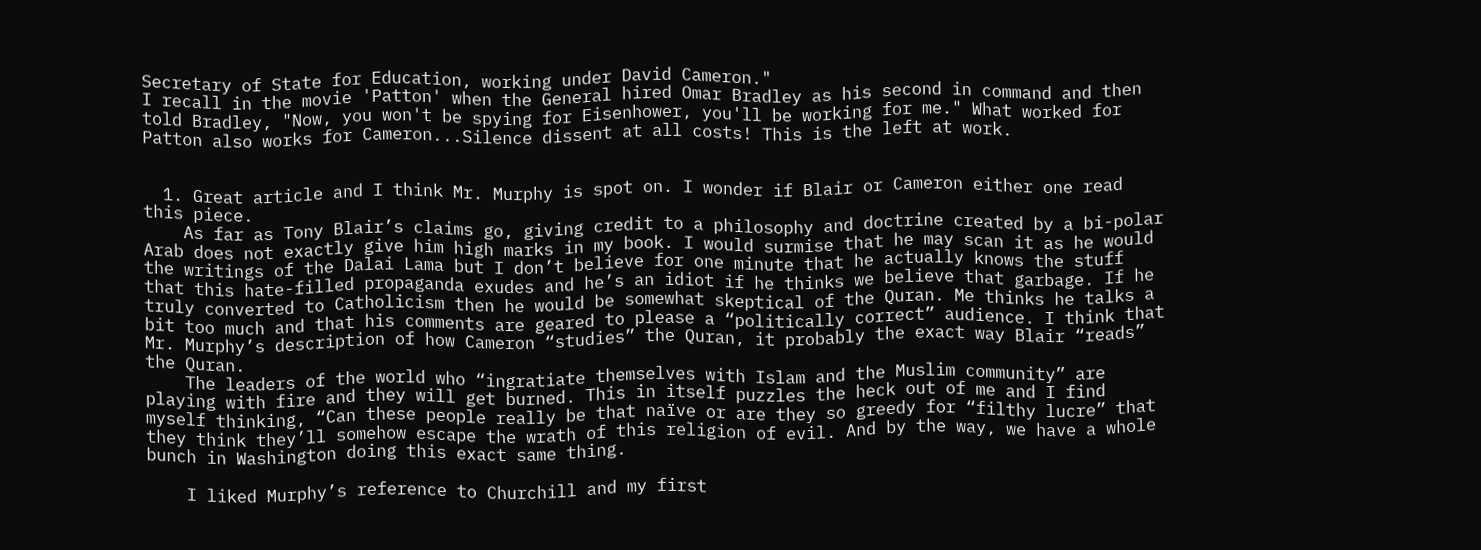Secretary of State for Education, working under David Cameron."
I recall in the movie 'Patton' when the General hired Omar Bradley as his second in command and then told Bradley, "Now, you won't be spying for Eisenhower, you'll be working for me." What worked for Patton also works for Cameron...Silence dissent at all costs! This is the left at work.


  1. Great article and I think Mr. Murphy is spot on. I wonder if Blair or Cameron either one read this piece.
    As far as Tony Blair’s claims go, giving credit to a philosophy and doctrine created by a bi-polar Arab does not exactly give him high marks in my book. I would surmise that he may scan it as he would the writings of the Dalai Lama but I don’t believe for one minute that he actually knows the stuff that this hate-filled propaganda exudes and he’s an idiot if he thinks we believe that garbage. If he truly converted to Catholicism then he would be somewhat skeptical of the Quran. Me thinks he talks a bit too much and that his comments are geared to please a “politically correct” audience. I think that Mr. Murphy’s description of how Cameron “studies” the Quran, it probably the exact way Blair “reads” the Quran.
    The leaders of the world who “ingratiate themselves with Islam and the Muslim community” are playing with fire and they will get burned. This in itself puzzles the heck out of me and I find myself thinking, “Can these people really be that naïve or are they so greedy for “filthy lucre” that they think they’ll somehow escape the wrath of this religion of evil. And by the way, we have a whole bunch in Washington doing this exact same thing.

    I liked Murphy’s reference to Churchill and my first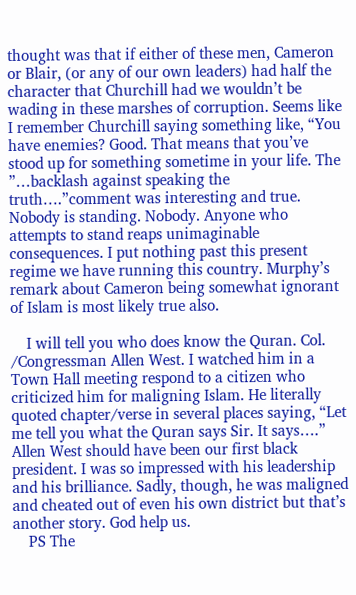thought was that if either of these men, Cameron or Blair, (or any of our own leaders) had half the character that Churchill had we wouldn’t be wading in these marshes of corruption. Seems like I remember Churchill saying something like, “You have enemies? Good. That means that you’ve stood up for something sometime in your life. The ”…backlash against speaking the truth….”comment was interesting and true. Nobody is standing. Nobody. Anyone who attempts to stand reaps unimaginable consequences. I put nothing past this present regime we have running this country. Murphy’s remark about Cameron being somewhat ignorant of Islam is most likely true also.

    I will tell you who does know the Quran. Col. /Congressman Allen West. I watched him in a Town Hall meeting respond to a citizen who criticized him for maligning Islam. He literally quoted chapter/verse in several places saying, “Let me tell you what the Quran says Sir. It says….” Allen West should have been our first black president. I was so impressed with his leadership and his brilliance. Sadly, though, he was maligned and cheated out of even his own district but that’s another story. God help us.
    PS The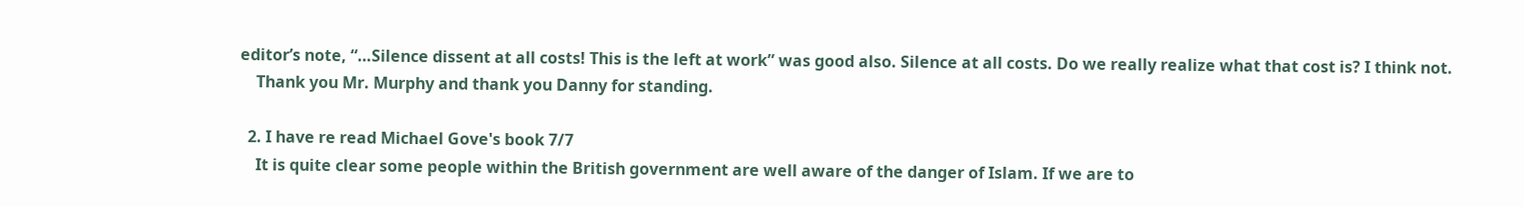editor’s note, “…Silence dissent at all costs! This is the left at work” was good also. Silence at all costs. Do we really realize what that cost is? I think not.
    Thank you Mr. Murphy and thank you Danny for standing.

  2. I have re read Michael Gove's book 7/7
    It is quite clear some people within the British government are well aware of the danger of Islam. If we are to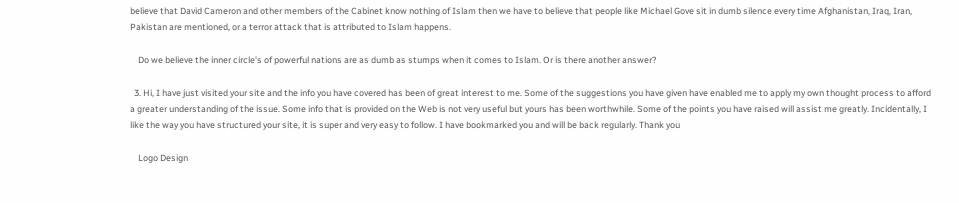believe that David Cameron and other members of the Cabinet know nothing of Islam then we have to believe that people like Michael Gove sit in dumb silence every time Afghanistan, Iraq, Iran, Pakistan are mentioned, or a terror attack that is attributed to Islam happens.

    Do we believe the inner circle's of powerful nations are as dumb as stumps when it comes to Islam. Or is there another answer?

  3. Hi, I have just visited your site and the info you have covered has been of great interest to me. Some of the suggestions you have given have enabled me to apply my own thought process to afford a greater understanding of the issue. Some info that is provided on the Web is not very useful but yours has been worthwhile. Some of the points you have raised will assist me greatly. Incidentally, I like the way you have structured your site, it is super and very easy to follow. I have bookmarked you and will be back regularly. Thank you

    Logo Design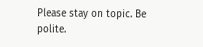Please stay on topic. Be polite.